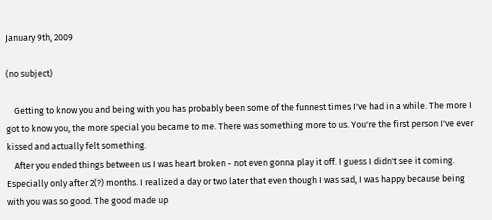January 9th, 2009

(no subject)

    Getting to know you and being with you has probably been some of the funnest times I've had in a while. The more I got to know you, the more special you became to me. There was something more to us. You're the first person I've ever kissed and actually felt something.
    After you ended things between us I was heart broken - not even gonna play it off. I guess I didn't see it coming. Especially only after 2(?) months. I realized a day or two later that even though I was sad, I was happy because being with you was so good. The good made up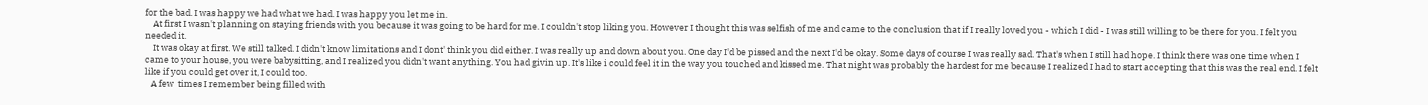for the bad. I was happy we had what we had. I was happy you let me in.
    At first I wasn't planning on staying friends with you because it was going to be hard for me. I couldn't stop liking you. However I thought this was selfish of me and came to the conclusion that if I really loved you - which I did - I was still willing to be there for you. I felt you needed it.
    It was okay at first. We still talked. I didn't know limitations and I dont' think you did either. I was really up and down about you. One day I'd be pissed and the next I'd be okay. Some days of course I was really sad. That's when I still had hope. I think there was one time when I came to your house, you were babysitting, and I realized you didn't want anything. You had givin up. It's like i could feel it in the way you touched and kissed me. That night was probably the hardest for me because I realized I had to start accepting that this was the real end. I felt like if you could get over it, I could too.
   A few  times I remember being filled with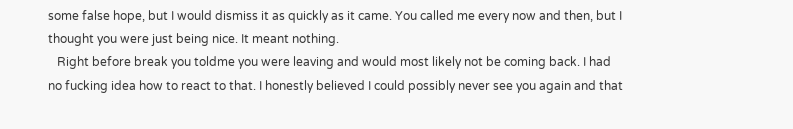some false hope, but I would dismiss it as quickly as it came. You called me every now and then, but I thought you were just being nice. It meant nothing.
   Right before break you toldme you were leaving and would most likely not be coming back. I had no fucking idea how to react to that. I honestly believed I could possibly never see you again and that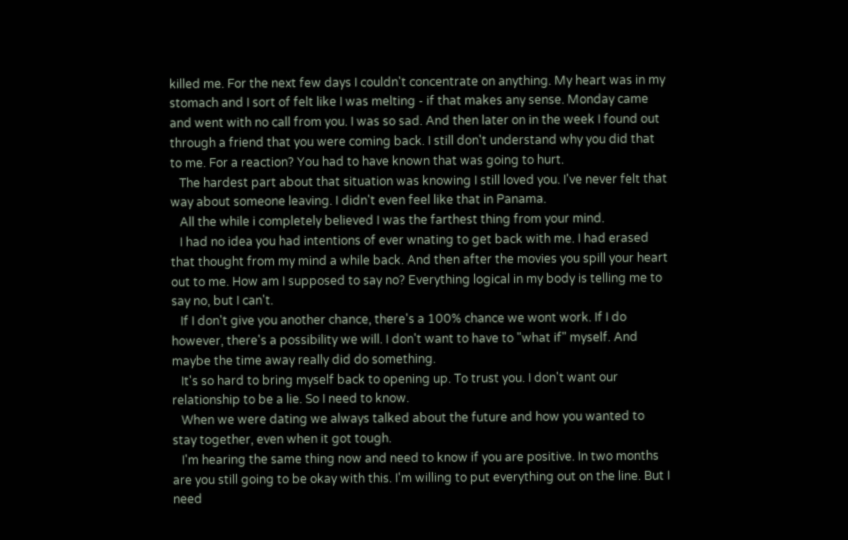killed me. For the next few days I couldn't concentrate on anything. My heart was in my stomach and I sort of felt like I was melting - if that makes any sense. Monday came and went with no call from you. I was so sad. And then later on in the week I found out through a friend that you were coming back. I still don't understand why you did that to me. For a reaction? You had to have known that was going to hurt.
   The hardest part about that situation was knowing I still loved you. I've never felt that way about someone leaving. I didn't even feel like that in Panama.
   All the while i completely believed I was the farthest thing from your mind.
   I had no idea you had intentions of ever wnating to get back with me. I had erased that thought from my mind a while back. And then after the movies you spill your heart out to me. How am I supposed to say no? Everything logical in my body is telling me to say no, but I can't.
   If I don't give you another chance, there's a 100% chance we wont work. If I do however, there's a possibility we will. I don't want to have to "what if" myself. And maybe the time away really did do something.
   It's so hard to bring myself back to opening up. To trust you. I don't want our relationship to be a lie. So I need to know.
   When we were dating we always talked about the future and how you wanted to stay together, even when it got tough.
   I'm hearing the same thing now and need to know if you are positive. In two months are you still going to be okay with this. I'm willing to put everything out on the line. But I need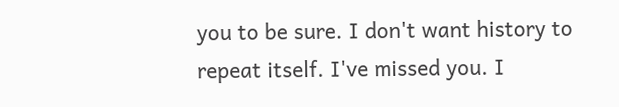you to be sure. I don't want history to repeat itself. I've missed you. I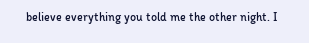believe everything you told me the other night. I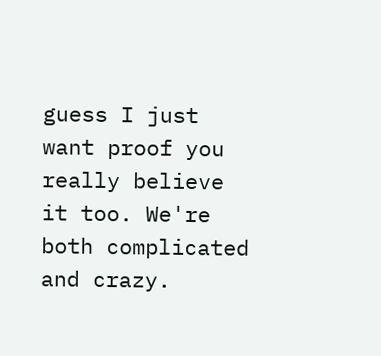guess I just want proof you really believe it too. We're both complicated and crazy.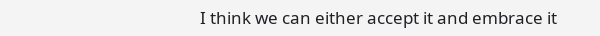I think we can either accept it and embrace it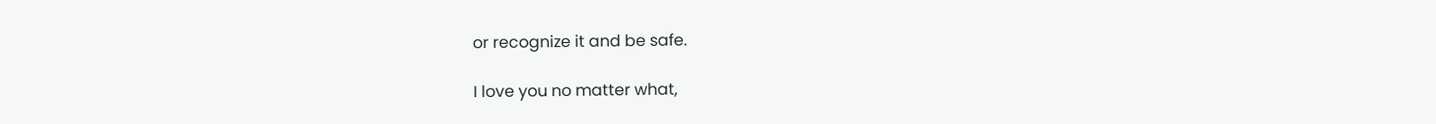or recognize it and be safe.

I love you no matter what,